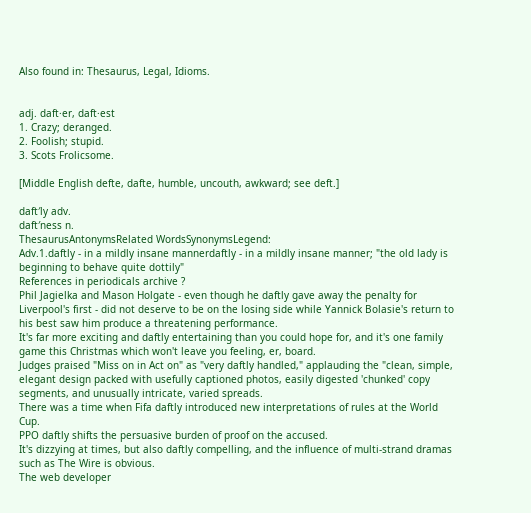Also found in: Thesaurus, Legal, Idioms.


adj. daft·er, daft·est
1. Crazy; deranged.
2. Foolish; stupid.
3. Scots Frolicsome.

[Middle English defte, dafte, humble, uncouth, awkward; see deft.]

daft′ly adv.
daft′ness n.
ThesaurusAntonymsRelated WordsSynonymsLegend:
Adv.1.daftly - in a mildly insane mannerdaftly - in a mildly insane manner; "the old lady is beginning to behave quite dottily"
References in periodicals archive ?
Phil Jagielka and Mason Holgate - even though he daftly gave away the penalty for Liverpool's first - did not deserve to be on the losing side while Yannick Bolasie's return to his best saw him produce a threatening performance.
It's far more exciting and daftly entertaining than you could hope for, and it's one family game this Christmas which won't leave you feeling, er, board.
Judges praised "Miss on in Act on" as "very daftly handled," applauding the "clean, simple, elegant design packed with usefully captioned photos, easily digested 'chunked' copy segments, and unusually intricate, varied spreads.
There was a time when Fifa daftly introduced new interpretations of rules at the World Cup.
PPO daftly shifts the persuasive burden of proof on the accused.
It's dizzying at times, but also daftly compelling, and the influence of multi-strand dramas such as The Wire is obvious.
The web developer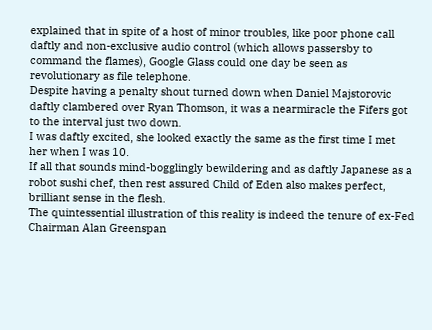explained that in spite of a host of minor troubles, like poor phone call daftly and non-exclusive audio control (which allows passersby to command the flames), Google Glass could one day be seen as revolutionary as file telephone.
Despite having a penalty shout turned down when Daniel Majstorovic daftly clambered over Ryan Thomson, it was a nearmiracle the Fifers got to the interval just two down.
I was daftly excited, she looked exactly the same as the first time I met her when I was 10.
If all that sounds mind-bogglingly bewildering and as daftly Japanese as a robot sushi chef, then rest assured Child of Eden also makes perfect, brilliant sense in the flesh.
The quintessential illustration of this reality is indeed the tenure of ex-Fed Chairman Alan Greenspan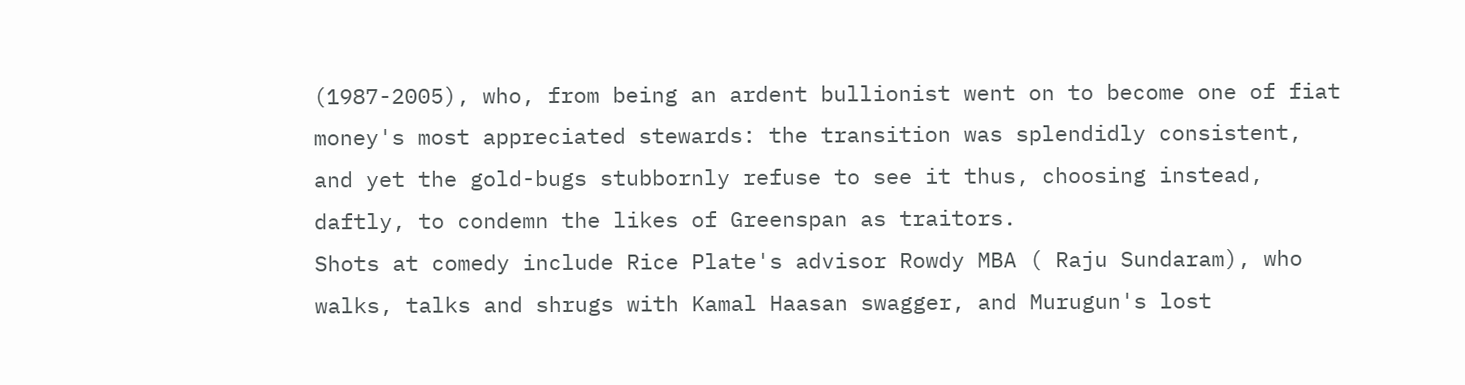(1987-2005), who, from being an ardent bullionist went on to become one of fiat money's most appreciated stewards: the transition was splendidly consistent, and yet the gold-bugs stubbornly refuse to see it thus, choosing instead, daftly, to condemn the likes of Greenspan as traitors.
Shots at comedy include Rice Plate's advisor Rowdy MBA ( Raju Sundaram), who walks, talks and shrugs with Kamal Haasan swagger, and Murugun's lost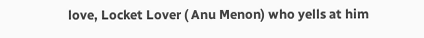love, Locket Lover ( Anu Menon) who yells at him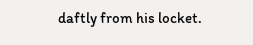daftly from his locket.